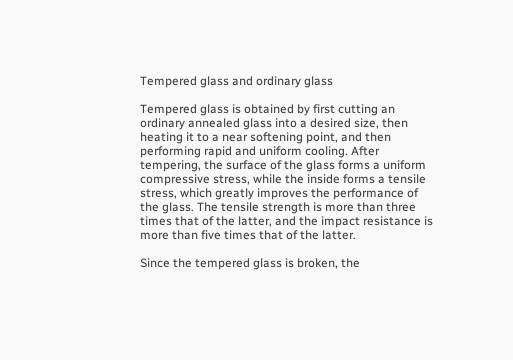Tempered glass and ordinary glass

Tempered glass is obtained by first cutting an ordinary annealed glass into a desired size, then heating it to a near softening point, and then performing rapid and uniform cooling. After tempering, the surface of the glass forms a uniform compressive stress, while the inside forms a tensile stress, which greatly improves the performance of the glass. The tensile strength is more than three times that of the latter, and the impact resistance is more than five times that of the latter.

Since the tempered glass is broken, the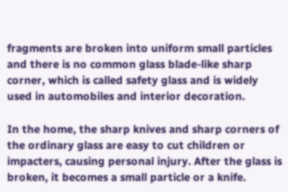fragments are broken into uniform small particles and there is no common glass blade-like sharp corner, which is called safety glass and is widely used in automobiles and interior decoration.

In the home, the sharp knives and sharp corners of the ordinary glass are easy to cut children or impacters, causing personal injury. After the glass is broken, it becomes a small particle or a knife.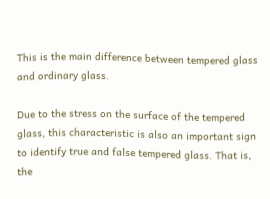This is the main difference between tempered glass and ordinary glass.

Due to the stress on the surface of the tempered glass, this characteristic is also an important sign to identify true and false tempered glass. That is, the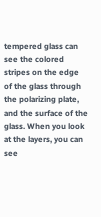tempered glass can see the colored stripes on the edge of the glass through the polarizing plate, and the surface of the glass. When you look at the layers, you can see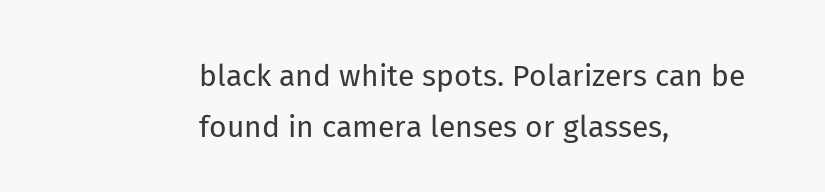black and white spots. Polarizers can be found in camera lenses or glasses,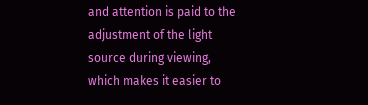and attention is paid to the adjustment of the light source during viewing, which makes it easier to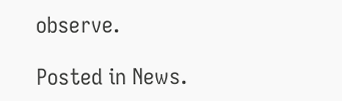observe.

Posted in News.